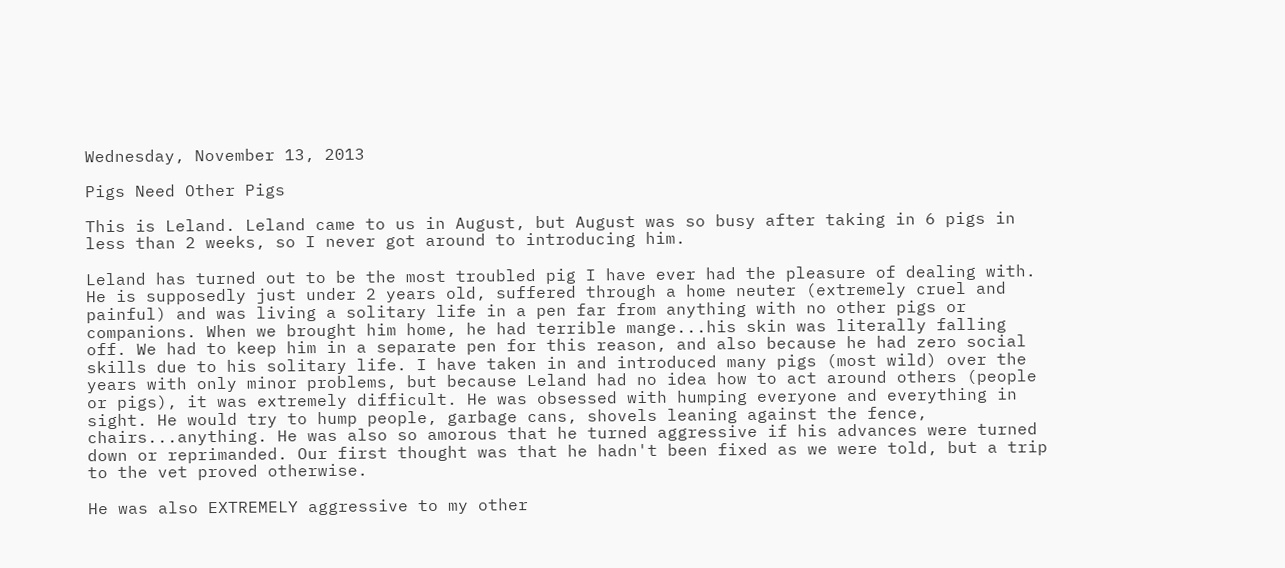Wednesday, November 13, 2013

Pigs Need Other Pigs

This is Leland. Leland came to us in August, but August was so busy after taking in 6 pigs in less than 2 weeks, so I never got around to introducing him.

Leland has turned out to be the most troubled pig I have ever had the pleasure of dealing with. He is supposedly just under 2 years old, suffered through a home neuter (extremely cruel and painful) and was living a solitary life in a pen far from anything with no other pigs or companions. When we brought him home, he had terrible mange...his skin was literally falling off. We had to keep him in a separate pen for this reason, and also because he had zero social skills due to his solitary life. I have taken in and introduced many pigs (most wild) over the years with only minor problems, but because Leland had no idea how to act around others (people or pigs), it was extremely difficult. He was obsessed with humping everyone and everything in sight. He would try to hump people, garbage cans, shovels leaning against the fence, chairs...anything. He was also so amorous that he turned aggressive if his advances were turned down or reprimanded. Our first thought was that he hadn't been fixed as we were told, but a trip to the vet proved otherwise.

He was also EXTREMELY aggressive to my other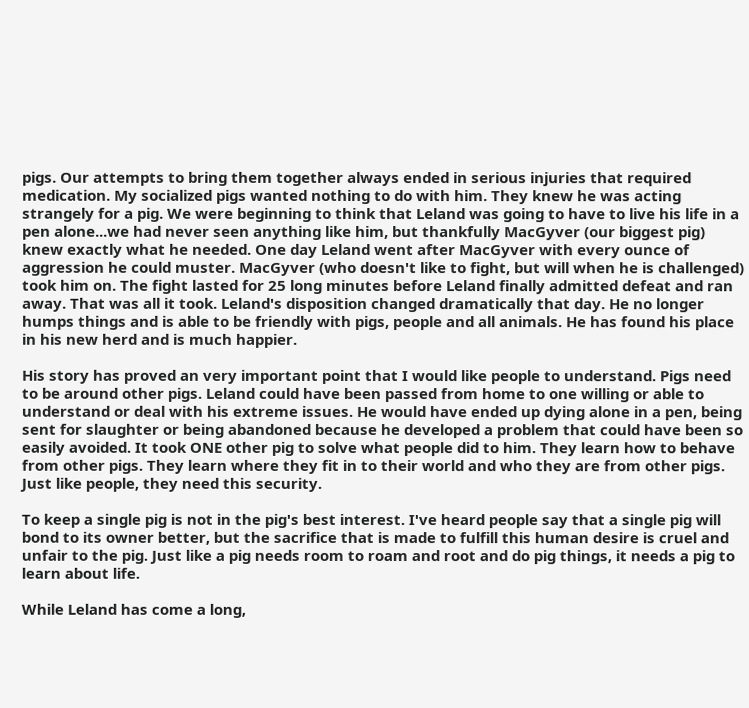pigs. Our attempts to bring them together always ended in serious injuries that required medication. My socialized pigs wanted nothing to do with him. They knew he was acting strangely for a pig. We were beginning to think that Leland was going to have to live his life in a pen alone...we had never seen anything like him, but thankfully MacGyver (our biggest pig) knew exactly what he needed. One day Leland went after MacGyver with every ounce of aggression he could muster. MacGyver (who doesn't like to fight, but will when he is challenged) took him on. The fight lasted for 25 long minutes before Leland finally admitted defeat and ran away. That was all it took. Leland's disposition changed dramatically that day. He no longer humps things and is able to be friendly with pigs, people and all animals. He has found his place in his new herd and is much happier.

His story has proved an very important point that I would like people to understand. Pigs need to be around other pigs. Leland could have been passed from home to one willing or able to understand or deal with his extreme issues. He would have ended up dying alone in a pen, being sent for slaughter or being abandoned because he developed a problem that could have been so easily avoided. It took ONE other pig to solve what people did to him. They learn how to behave from other pigs. They learn where they fit in to their world and who they are from other pigs.  Just like people, they need this security.

To keep a single pig is not in the pig's best interest. I've heard people say that a single pig will bond to its owner better, but the sacrifice that is made to fulfill this human desire is cruel and unfair to the pig. Just like a pig needs room to roam and root and do pig things, it needs a pig to learn about life.

While Leland has come a long,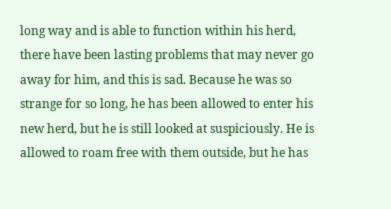long way and is able to function within his herd, there have been lasting problems that may never go away for him, and this is sad. Because he was so strange for so long, he has been allowed to enter his new herd, but he is still looked at suspiciously. He is allowed to roam free with them outside, but he has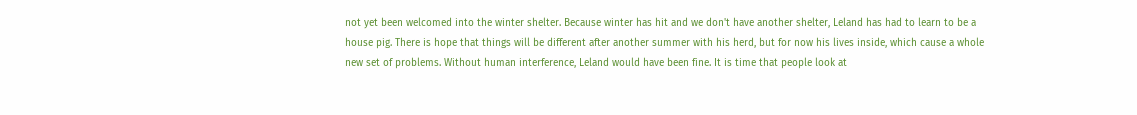not yet been welcomed into the winter shelter. Because winter has hit and we don't have another shelter, Leland has had to learn to be a house pig. There is hope that things will be different after another summer with his herd, but for now his lives inside, which cause a whole new set of problems. Without human interference, Leland would have been fine. It is time that people look at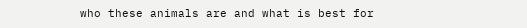who these animals are and what is best for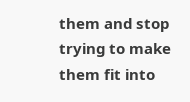them and stop trying to make them fit into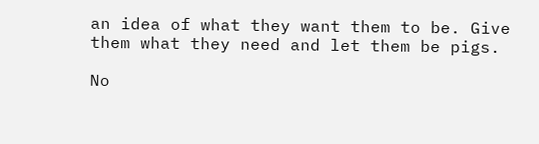an idea of what they want them to be. Give them what they need and let them be pigs.

No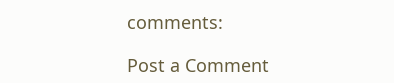comments:

Post a Comment